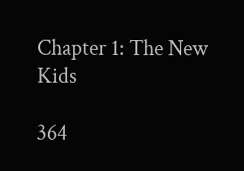Chapter 1: The New Kids

364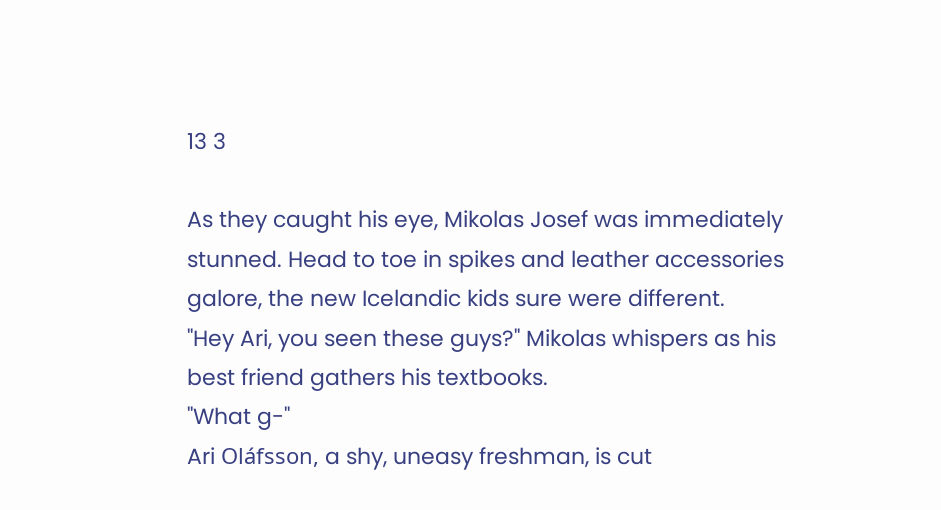13 3

As they caught his eye, Mikolas Josef was immediately stunned. Head to toe in spikes and leather accessories galore, the new Icelandic kids sure were different.
"Hey Ari, you seen these guys?" Mikolas whispers as his best friend gathers his textbooks.
"What g-"
Ari Oláfsson, a shy, uneasy freshman, is cut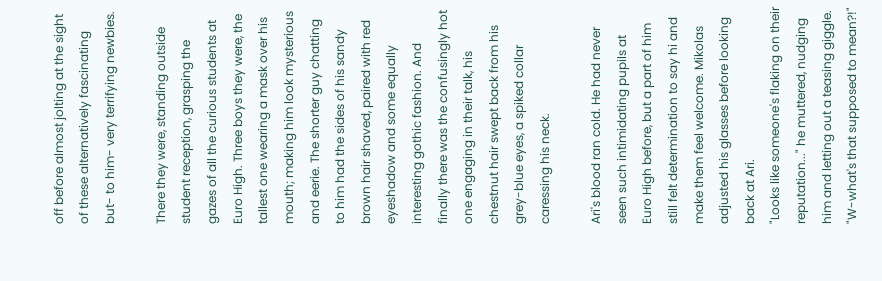off before almost jolting at the sight of these alternatively fascinating but- to him- very terrifying newbies.

There they were, standing outside student reception, grasping the gazes of all the curious students at Euro High. Three boys they were, the tallest one wearing a mask over his mouth; making him look mysterious and eerie. The shorter guy chatting to him had the sides of his sandy brown hair shaved, paired with red eyeshadow and some equally interesting gothic fashion. And finally there was the confusingly hot one engaging in their talk, his chestnut hair swept back from his grey-blue eyes, a spiked collar caressing his neck.

Ari's blood ran cold. He had never seen such intimidating pupils at Euro High before, but a part of him still felt determination to say hi and make them feel welcome. Mikolas adjusted his glasses before looking back at Ari.
"Looks like someone's flaking on their reputation..." he muttered, nudging him and letting out a teasing giggle.
"W-what's that supposed to mean?!"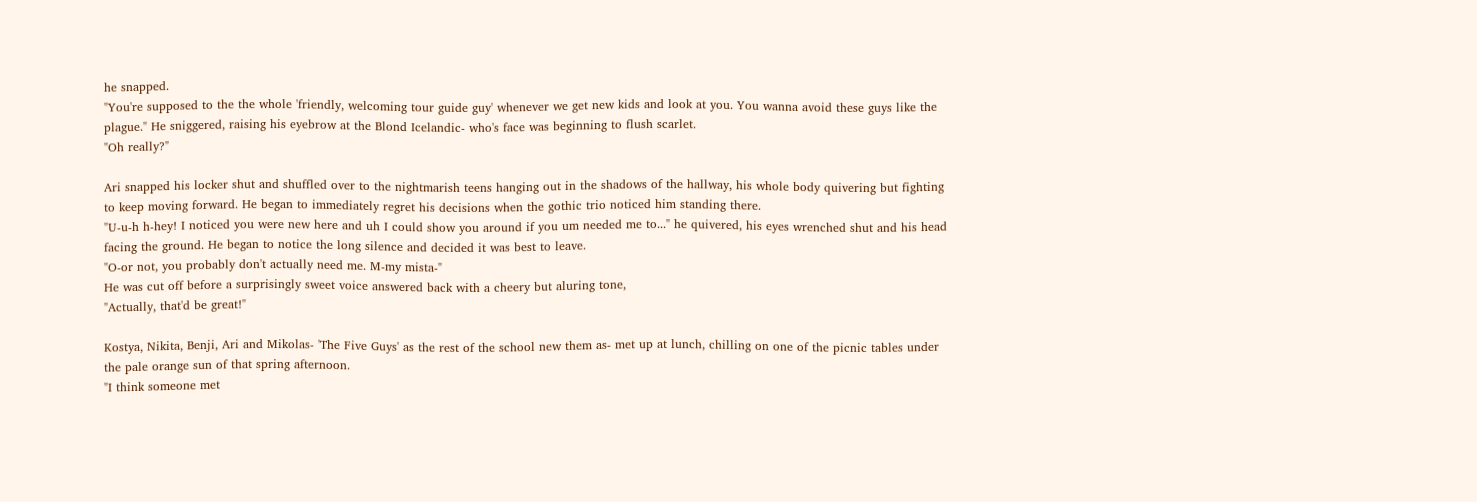he snapped.
"You're supposed to the the whole 'friendly, welcoming tour guide guy' whenever we get new kids and look at you. You wanna avoid these guys like the plague." He sniggered, raising his eyebrow at the Blond Icelandic- who's face was beginning to flush scarlet.
"Oh really?"

Ari snapped his locker shut and shuffled over to the nightmarish teens hanging out in the shadows of the hallway, his whole body quivering but fighting to keep moving forward. He began to immediately regret his decisions when the gothic trio noticed him standing there.
"U-u-h h-hey! I noticed you were new here and uh I could show you around if you um needed me to..." he quivered, his eyes wrenched shut and his head facing the ground. He began to notice the long silence and decided it was best to leave.
"O-or not, you probably don't actually need me. M-my mista-"
He was cut off before a surprisingly sweet voice answered back with a cheery but aluring tone,
"Actually, that'd be great!"

Kostya, Nikita, Benji, Ari and Mikolas- 'The Five Guys' as the rest of the school new them as- met up at lunch, chilling on one of the picnic tables under the pale orange sun of that spring afternoon.
"I think someone met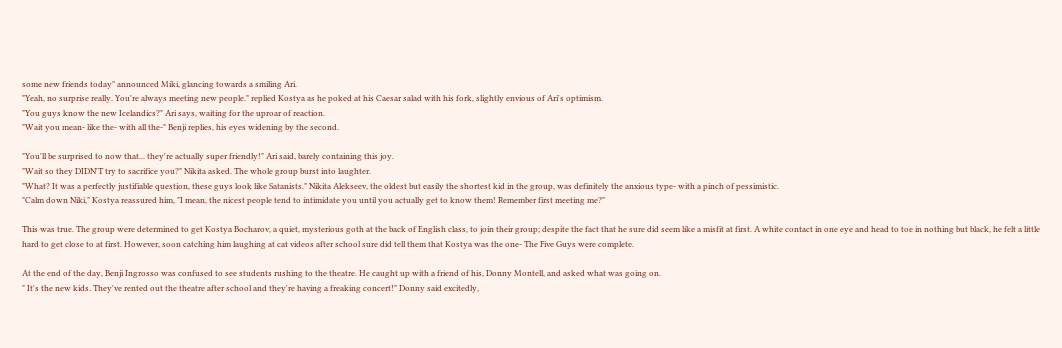some new friends today" announced Miki, glancing towards a smiling Ari.
"Yeah, no surprise really. You're always meeting new people." replied Kostya as he poked at his Caesar salad with his fork, slightly envious of Ari's optimism.
"You guys know the new Icelandics?" Ari says, waiting for the uproar of reaction.
"Wait you mean- like the- with all the-" Benji replies, his eyes widening by the second.

"You'll be surprised to now that... they're actually super friendly!" Ari said, barely containing this joy.
"Wait so they DIDN'T try to sacrifice you?" Nikita asked. The whole group burst into laughter.
"What? It was a perfectly justifiable question, these guys look like Satanists." Nikita Alekseev, the oldest but easily the shortest kid in the group, was definitely the anxious type- with a pinch of pessimistic.
"Calm down Niki," Kostya reassured him, "I mean, the nicest people tend to intimidate you until you actually get to know them! Remember first meeting me?"

This was true. The group were determined to get Kostya Bocharov, a quiet, mysterious goth at the back of English class, to join their group; despite the fact that he sure did seem like a misfit at first. A white contact in one eye and head to toe in nothing but black, he felt a little hard to get close to at first. However, soon catching him laughing at cat videos after school sure did tell them that Kostya was the one- The Five Guys were complete.

At the end of the day, Benji Ingrosso was confused to see students rushing to the theatre. He caught up with a friend of his, Donny Montell, and asked what was going on.
" It's the new kids. They've rented out the theatre after school and they're having a freaking concert!" Donny said excitedly,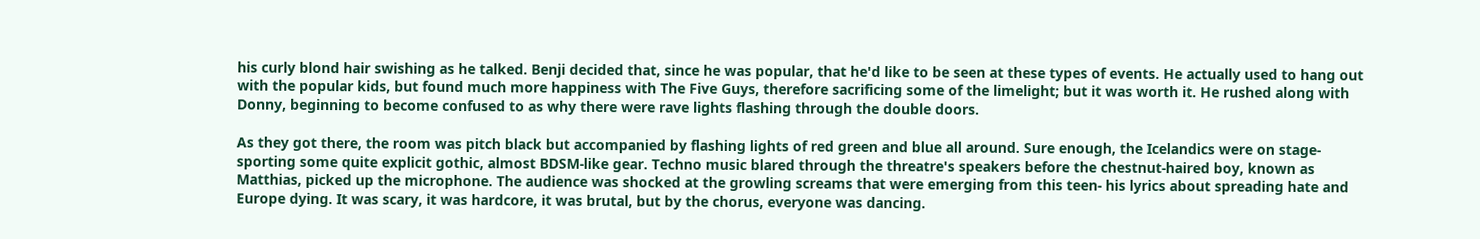his curly blond hair swishing as he talked. Benji decided that, since he was popular, that he'd like to be seen at these types of events. He actually used to hang out with the popular kids, but found much more happiness with The Five Guys, therefore sacrificing some of the limelight; but it was worth it. He rushed along with Donny, beginning to become confused to as why there were rave lights flashing through the double doors.

As they got there, the room was pitch black but accompanied by flashing lights of red green and blue all around. Sure enough, the Icelandics were on stage- sporting some quite explicit gothic, almost BDSM-like gear. Techno music blared through the threatre's speakers before the chestnut-haired boy, known as Matthias, picked up the microphone. The audience was shocked at the growling screams that were emerging from this teen- his lyrics about spreading hate and Europe dying. It was scary, it was hardcore, it was brutal, but by the chorus, everyone was dancing.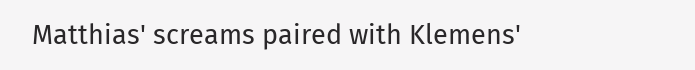Matthias' screams paired with Klemens'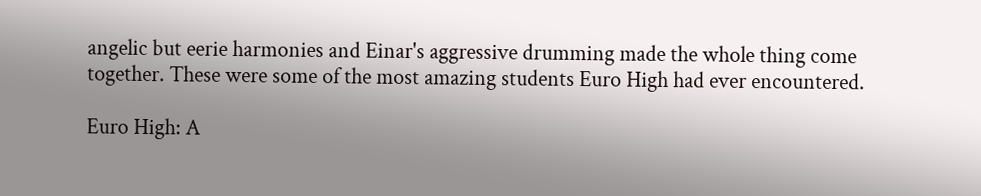angelic but eerie harmonies and Einar's aggressive drumming made the whole thing come together. These were some of the most amazing students Euro High had ever encountered.

Euro High: A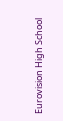Eurovision High School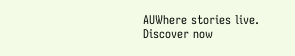AUWhere stories live. Discover now